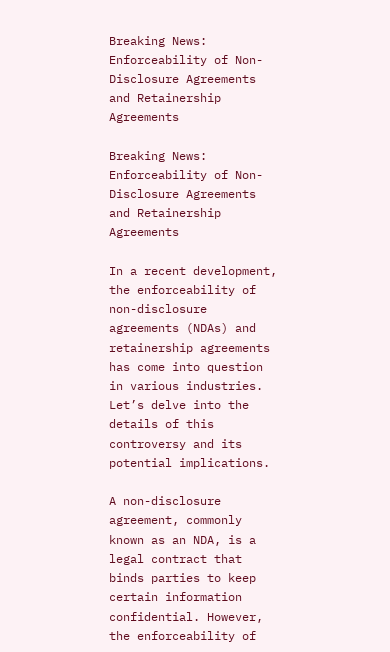Breaking News: Enforceability of Non-Disclosure Agreements and Retainership Agreements

Breaking News: Enforceability of Non-Disclosure Agreements and Retainership Agreements

In a recent development, the enforceability of non-disclosure agreements (NDAs) and retainership agreements has come into question in various industries. Let’s delve into the details of this controversy and its potential implications.

A non-disclosure agreement, commonly known as an NDA, is a legal contract that binds parties to keep certain information confidential. However, the enforceability of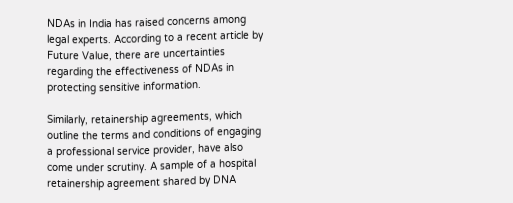NDAs in India has raised concerns among legal experts. According to a recent article by Future Value, there are uncertainties regarding the effectiveness of NDAs in protecting sensitive information.

Similarly, retainership agreements, which outline the terms and conditions of engaging a professional service provider, have also come under scrutiny. A sample of a hospital retainership agreement shared by DNA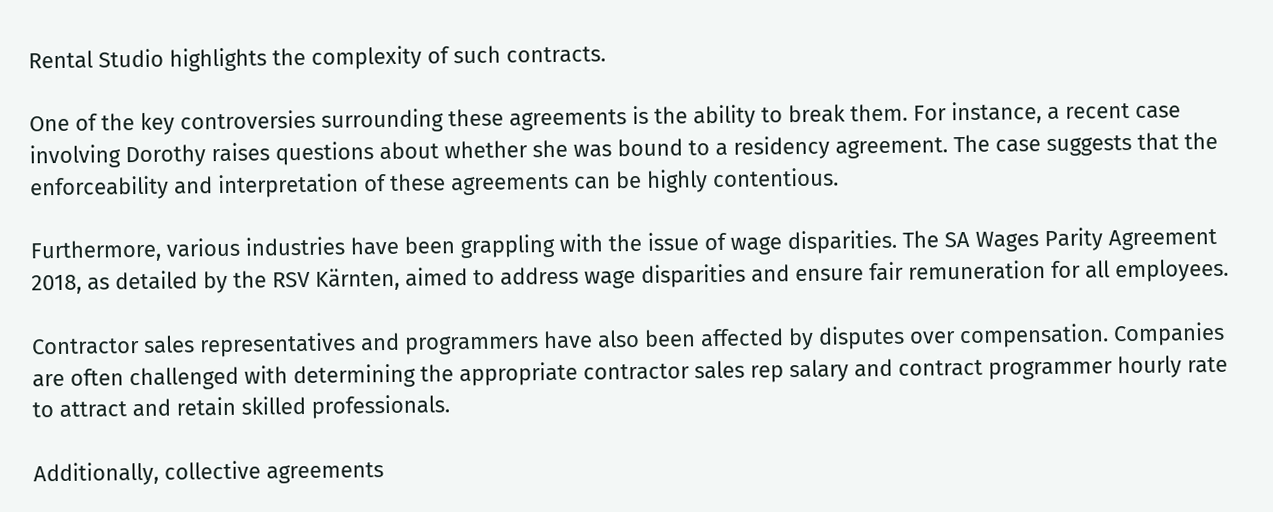Rental Studio highlights the complexity of such contracts.

One of the key controversies surrounding these agreements is the ability to break them. For instance, a recent case involving Dorothy raises questions about whether she was bound to a residency agreement. The case suggests that the enforceability and interpretation of these agreements can be highly contentious.

Furthermore, various industries have been grappling with the issue of wage disparities. The SA Wages Parity Agreement 2018, as detailed by the RSV Kärnten, aimed to address wage disparities and ensure fair remuneration for all employees.

Contractor sales representatives and programmers have also been affected by disputes over compensation. Companies are often challenged with determining the appropriate contractor sales rep salary and contract programmer hourly rate to attract and retain skilled professionals.

Additionally, collective agreements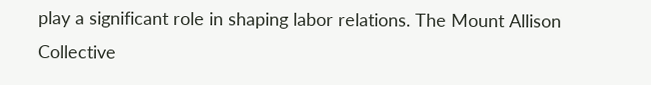play a significant role in shaping labor relations. The Mount Allison Collective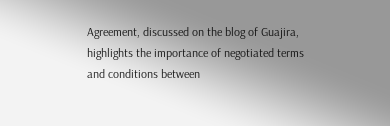Agreement, discussed on the blog of Guajira, highlights the importance of negotiated terms and conditions between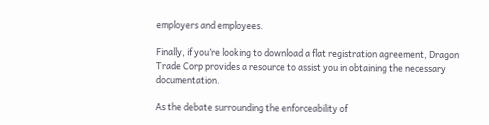employers and employees.

Finally, if you’re looking to download a flat registration agreement, Dragon Trade Corp provides a resource to assist you in obtaining the necessary documentation.

As the debate surrounding the enforceability of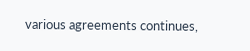various agreements continues,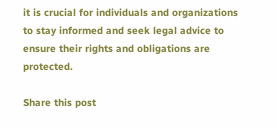it is crucial for individuals and organizations to stay informed and seek legal advice to ensure their rights and obligations are protected.

Share this post